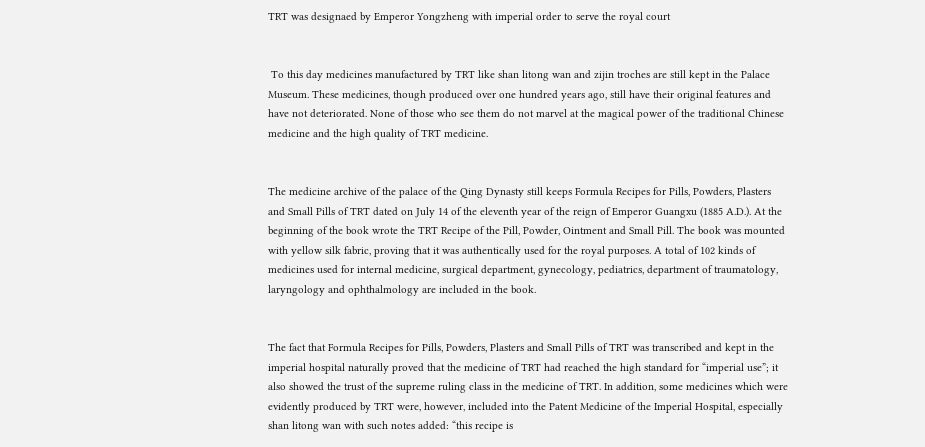TRT was designaed by Emperor Yongzheng with imperial order to serve the royal court


 To this day medicines manufactured by TRT like shan litong wan and zijin troches are still kept in the Palace Museum. These medicines, though produced over one hundred years ago, still have their original features and have not deteriorated. None of those who see them do not marvel at the magical power of the traditional Chinese medicine and the high quality of TRT medicine.


The medicine archive of the palace of the Qing Dynasty still keeps Formula Recipes for Pills, Powders, Plasters and Small Pills of TRT dated on July 14 of the eleventh year of the reign of Emperor Guangxu (1885 A.D.). At the beginning of the book wrote the TRT Recipe of the Pill, Powder, Ointment and Small Pill. The book was mounted with yellow silk fabric, proving that it was authentically used for the royal purposes. A total of 102 kinds of medicines used for internal medicine, surgical department, gynecology, pediatrics, department of traumatology, laryngology and ophthalmology are included in the book.


The fact that Formula Recipes for Pills, Powders, Plasters and Small Pills of TRT was transcribed and kept in the imperial hospital naturally proved that the medicine of TRT had reached the high standard for “imperial use”; it also showed the trust of the supreme ruling class in the medicine of TRT. In addition, some medicines which were evidently produced by TRT were, however, included into the Patent Medicine of the Imperial Hospital, especially shan litong wan with such notes added: “this recipe is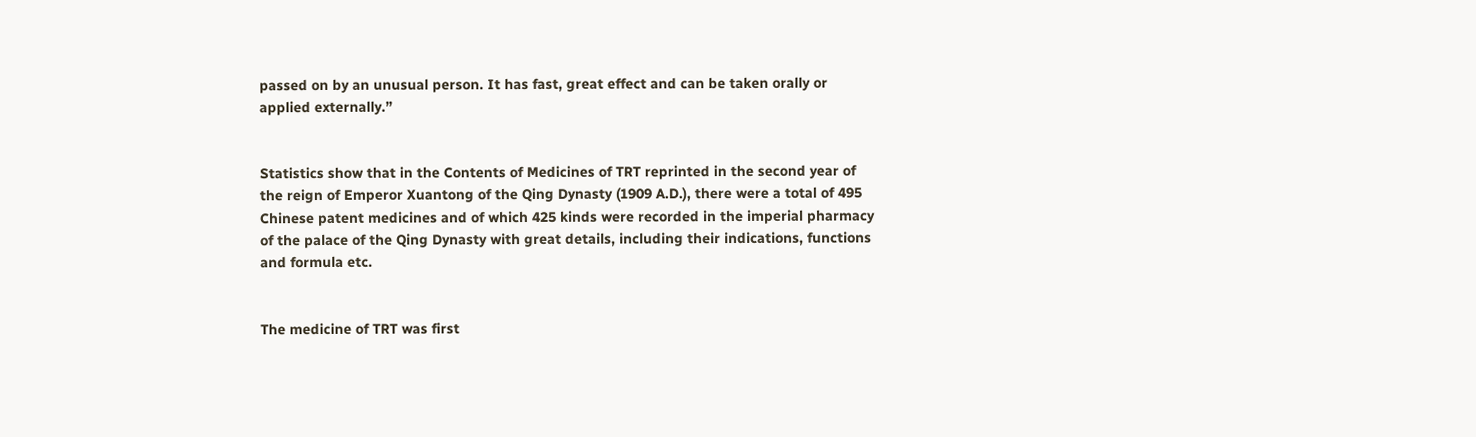passed on by an unusual person. It has fast, great effect and can be taken orally or applied externally.”


Statistics show that in the Contents of Medicines of TRT reprinted in the second year of the reign of Emperor Xuantong of the Qing Dynasty (1909 A.D.), there were a total of 495 Chinese patent medicines and of which 425 kinds were recorded in the imperial pharmacy of the palace of the Qing Dynasty with great details, including their indications, functions and formula etc.


The medicine of TRT was first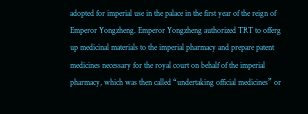adopted for imperial use in the palace in the first year of the reign of Emperor Yongzheng. Emperor Yongzheng authorized TRT to offerg up medicinal materials to the imperial pharmacy and prepare patent medicines necessary for the royal court on behalf of the imperial pharmacy, which was then called “undertaking official medicines” or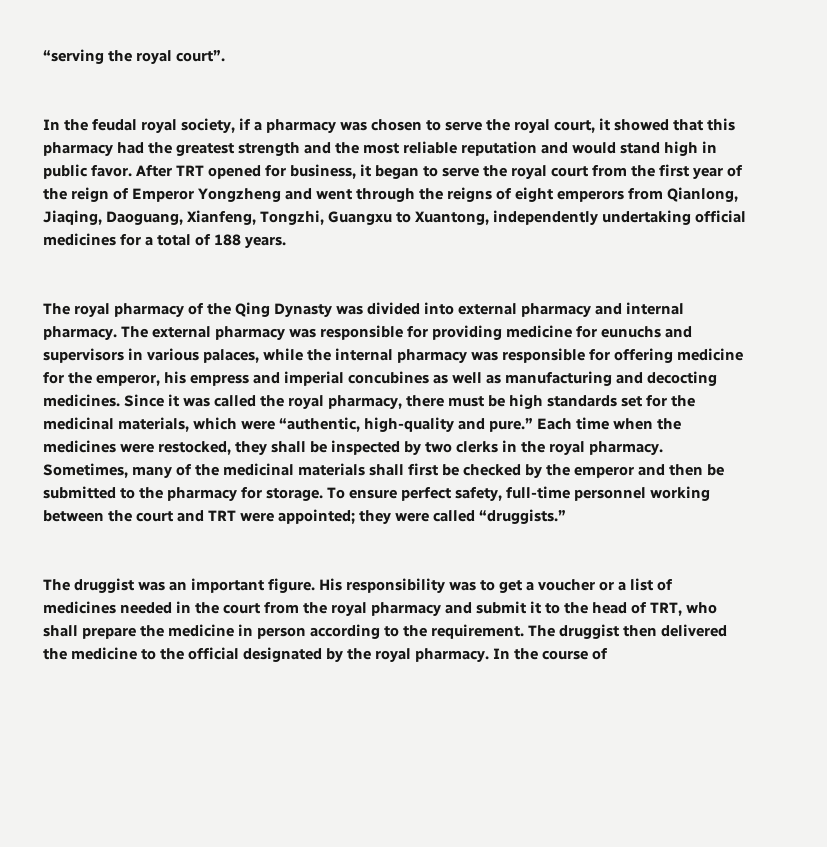“serving the royal court”.


In the feudal royal society, if a pharmacy was chosen to serve the royal court, it showed that this pharmacy had the greatest strength and the most reliable reputation and would stand high in public favor. After TRT opened for business, it began to serve the royal court from the first year of the reign of Emperor Yongzheng and went through the reigns of eight emperors from Qianlong, Jiaqing, Daoguang, Xianfeng, Tongzhi, Guangxu to Xuantong, independently undertaking official medicines for a total of 188 years.


The royal pharmacy of the Qing Dynasty was divided into external pharmacy and internal pharmacy. The external pharmacy was responsible for providing medicine for eunuchs and supervisors in various palaces, while the internal pharmacy was responsible for offering medicine for the emperor, his empress and imperial concubines as well as manufacturing and decocting medicines. Since it was called the royal pharmacy, there must be high standards set for the medicinal materials, which were “authentic, high-quality and pure.” Each time when the medicines were restocked, they shall be inspected by two clerks in the royal pharmacy. Sometimes, many of the medicinal materials shall first be checked by the emperor and then be submitted to the pharmacy for storage. To ensure perfect safety, full-time personnel working between the court and TRT were appointed; they were called “druggists.”


The druggist was an important figure. His responsibility was to get a voucher or a list of medicines needed in the court from the royal pharmacy and submit it to the head of TRT, who shall prepare the medicine in person according to the requirement. The druggist then delivered the medicine to the official designated by the royal pharmacy. In the course of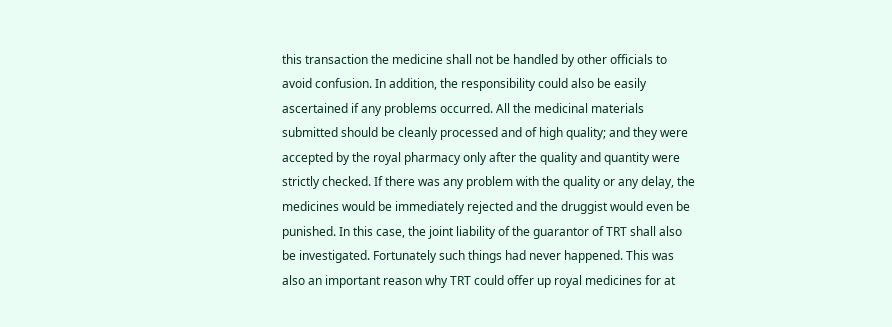this transaction the medicine shall not be handled by other officials to avoid confusion. In addition, the responsibility could also be easily ascertained if any problems occurred. All the medicinal materials submitted should be cleanly processed and of high quality; and they were accepted by the royal pharmacy only after the quality and quantity were strictly checked. If there was any problem with the quality or any delay, the medicines would be immediately rejected and the druggist would even be punished. In this case, the joint liability of the guarantor of TRT shall also be investigated. Fortunately such things had never happened. This was also an important reason why TRT could offer up royal medicines for at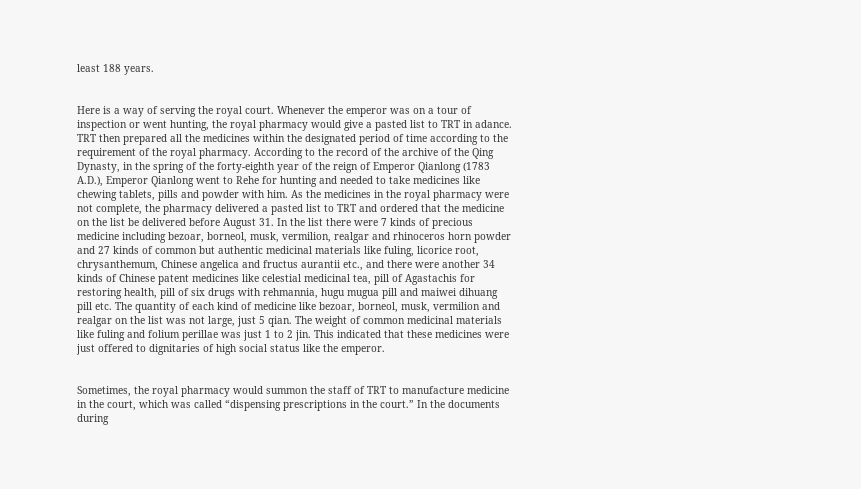least 188 years.


Here is a way of serving the royal court. Whenever the emperor was on a tour of inspection or went hunting, the royal pharmacy would give a pasted list to TRT in adance. TRT then prepared all the medicines within the designated period of time according to the requirement of the royal pharmacy. According to the record of the archive of the Qing Dynasty, in the spring of the forty-eighth year of the reign of Emperor Qianlong (1783 A.D.), Emperor Qianlong went to Rehe for hunting and needed to take medicines like chewing tablets, pills and powder with him. As the medicines in the royal pharmacy were not complete, the pharmacy delivered a pasted list to TRT and ordered that the medicine on the list be delivered before August 31. In the list there were 7 kinds of precious medicine including bezoar, borneol, musk, vermilion, realgar and rhinoceros horn powder and 27 kinds of common but authentic medicinal materials like fuling, licorice root, chrysanthemum, Chinese angelica and fructus aurantii etc., and there were another 34 kinds of Chinese patent medicines like celestial medicinal tea, pill of Agastachis for restoring health, pill of six drugs with rehmannia, hugu mugua pill and maiwei dihuang pill etc. The quantity of each kind of medicine like bezoar, borneol, musk, vermilion and realgar on the list was not large, just 5 qian. The weight of common medicinal materials like fuling and folium perillae was just 1 to 2 jin. This indicated that these medicines were just offered to dignitaries of high social status like the emperor.


Sometimes, the royal pharmacy would summon the staff of TRT to manufacture medicine in the court, which was called “dispensing prescriptions in the court.” In the documents during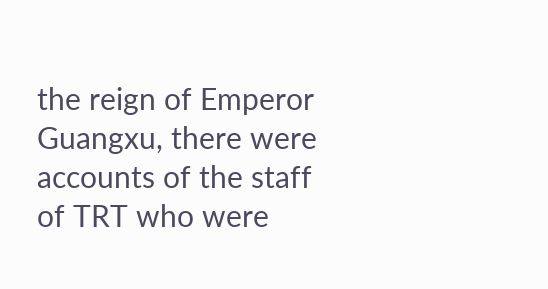the reign of Emperor Guangxu, there were accounts of the staff of TRT who were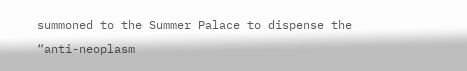summoned to the Summer Palace to dispense the “anti-neoplasm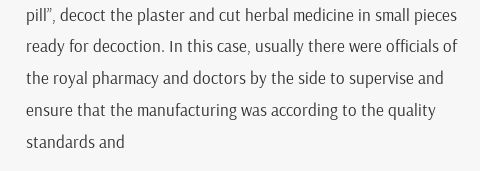pill”, decoct the plaster and cut herbal medicine in small pieces ready for decoction. In this case, usually there were officials of the royal pharmacy and doctors by the side to supervise and ensure that the manufacturing was according to the quality standards and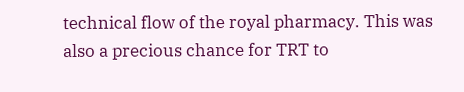technical flow of the royal pharmacy. This was also a precious chance for TRT to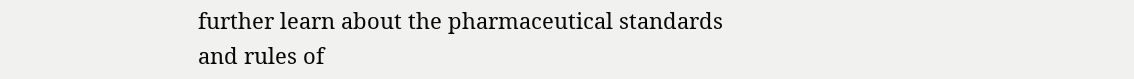further learn about the pharmaceutical standards and rules of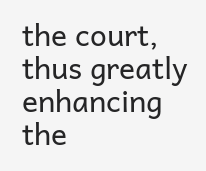the court, thus greatly enhancing the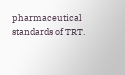pharmaceutical standards of TRT.